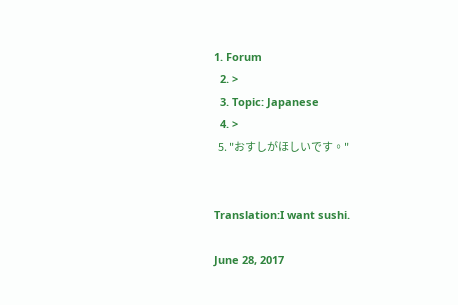1. Forum
  2. >
  3. Topic: Japanese
  4. >
  5. "おすしがほしいです。"


Translation:I want sushi.

June 28, 2017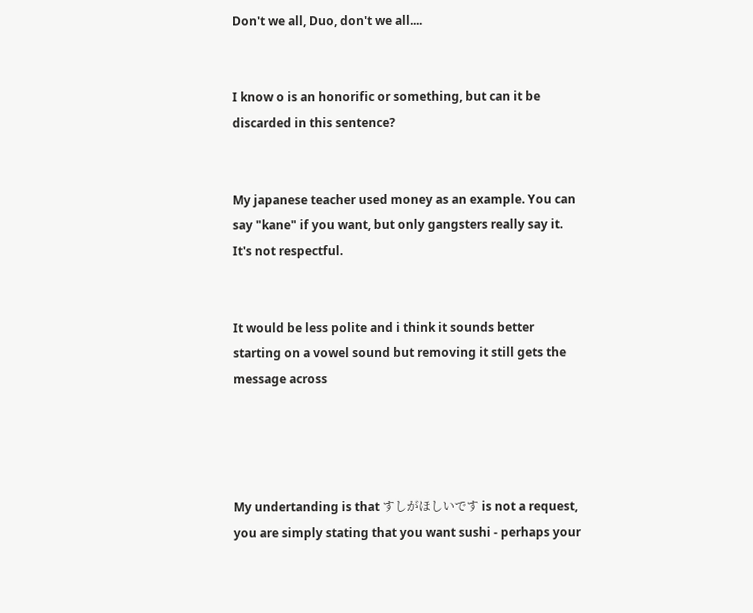Don't we all, Duo, don't we all....


I know o is an honorific or something, but can it be discarded in this sentence?


My japanese teacher used money as an example. You can say "kane" if you want, but only gangsters really say it. It's not respectful.


It would be less polite and i think it sounds better starting on a vowel sound but removing it still gets the message across




My undertanding is that すしがほしいです is not a request, you are simply stating that you want sushi - perhaps your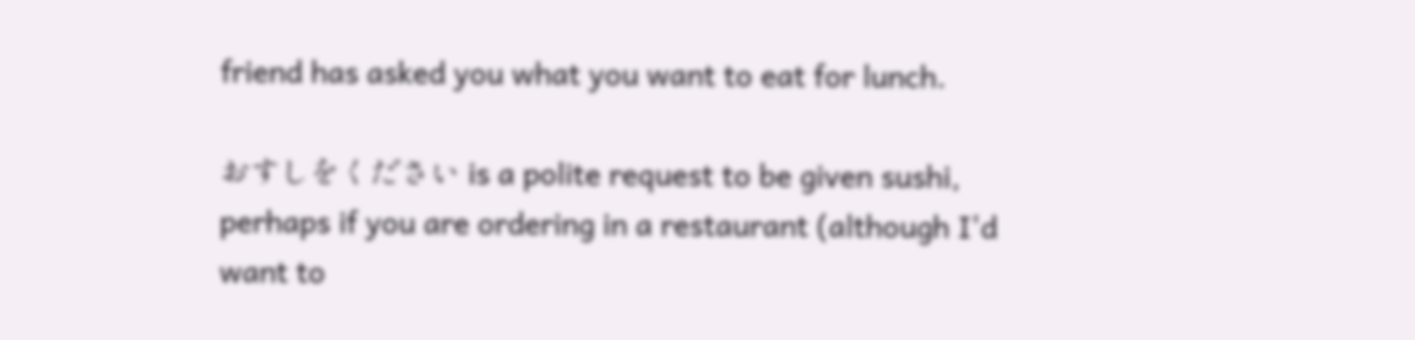friend has asked you what you want to eat for lunch.

おすしをください is a polite request to be given sushi, perhaps if you are ordering in a restaurant (although I'd want to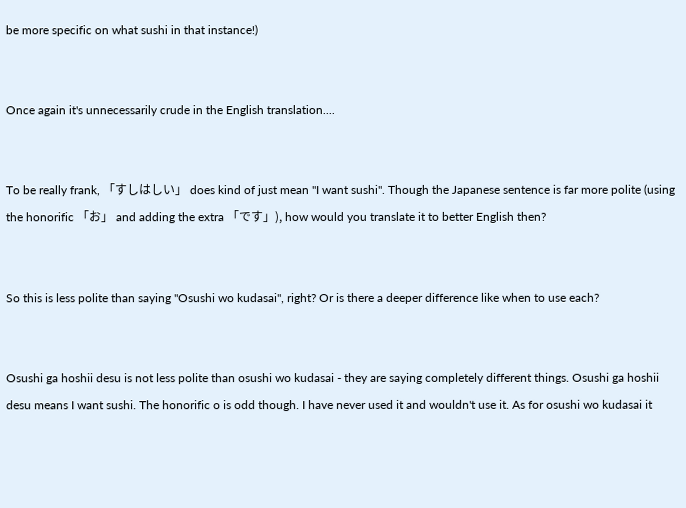be more specific on what sushi in that instance!)


Once again it's unnecessarily crude in the English translation....


To be really frank, 「すしはしい」 does kind of just mean "I want sushi". Though the Japanese sentence is far more polite (using the honorific 「お」 and adding the extra 「です」), how would you translate it to better English then?


So this is less polite than saying "Osushi wo kudasai", right? Or is there a deeper difference like when to use each?


Osushi ga hoshii desu is not less polite than osushi wo kudasai - they are saying completely different things. Osushi ga hoshii desu means I want sushi. The honorific o is odd though. I have never used it and wouldn't use it. As for osushi wo kudasai it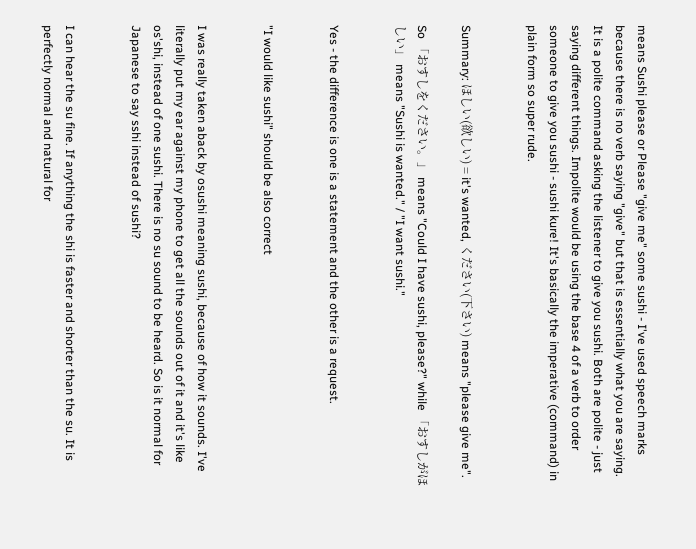means Sushi please or Please "give me" some sushi - I've used speech marks because there is no verb saying "give" but that is essentially what you are saying. It is a polite command asking the listener to give you sushi. Both are polite - just saying different things. Impolite would be using the base 4 of a verb to order someone to give you sushi - sushi kure! It's basically the imperative (command) in plain form so super rude.


Summary: ほしい(欲しい) = it's wanted, ください(下さい) means "please give me".

So 「おすしをください。」 means "Could I have sushi, please?" while 「おすしがほしい」 means "Sushi is wanted." / "I want sushi."


Yes - the difference is one is a statement and the other is a request.


"I would like sushi" should be also correct


I was really taken aback by osushi meaning sushi, because of how it sounds. I've literally put my ear against my phone to get all the sounds out of it and it's like os'shi, instead of one sushi. There is no su sound to be heard. So is it normal for Japanese to say sshi instead of sushi?


I can hear the su fine. If anything the shi is faster and shorter than the su. It is perfectly normal and natural for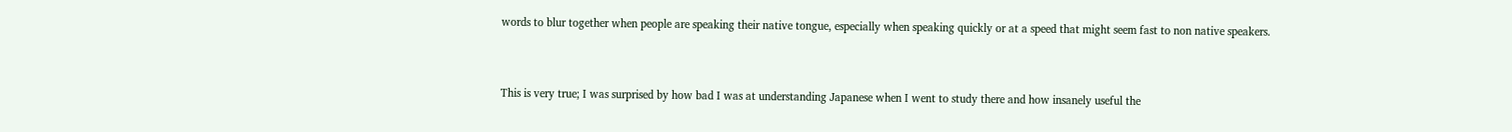words to blur together when people are speaking their native tongue, especially when speaking quickly or at a speed that might seem fast to non native speakers.


This is very true; I was surprised by how bad I was at understanding Japanese when I went to study there and how insanely useful the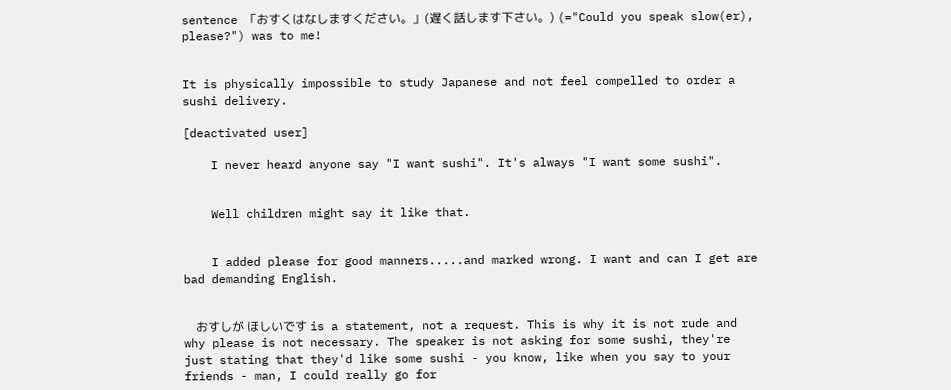sentence 「おすくはなしますください。」(遅く話します下さい。) (="Could you speak slow(er), please?") was to me!


It is physically impossible to study Japanese and not feel compelled to order a sushi delivery.

[deactivated user]

    I never heard anyone say "I want sushi". It's always "I want some sushi".


    Well children might say it like that.


    I added please for good manners.....and marked wrong. I want and can I get are bad demanding English.


    おすしが ほしいです is a statement, not a request. This is why it is not rude and why please is not necessary. The speaker is not asking for some sushi, they're just stating that they'd like some sushi - you know, like when you say to your friends - man, I could really go for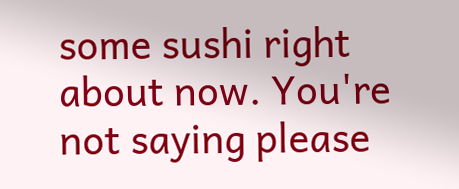some sushi right about now. You're not saying please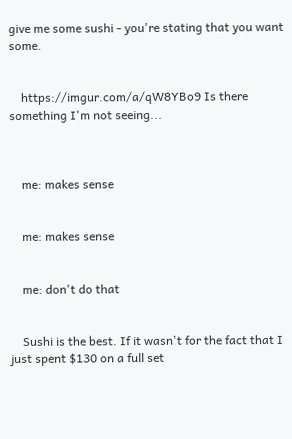give me some sushi - you're stating that you want some.


    https://imgur.com/a/qW8YBo9 Is there something I'm not seeing...



    me: makes sense


    me: makes sense


    me: don't do that


    Sushi is the best. If it wasn't for the fact that I just spent $130 on a full set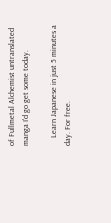of Fullmetal Alchemist untranslated manga I'd go get some today.

    Learn Japanese in just 5 minutes a day. For free.